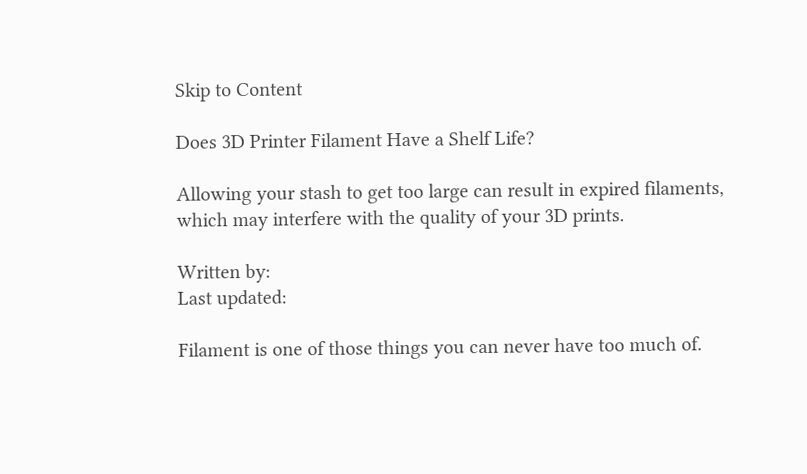Skip to Content

Does 3D Printer Filament Have a Shelf Life?

Allowing your stash to get too large can result in expired filaments, which may interfere with the quality of your 3D prints.

Written by:
Last updated:

Filament is one of those things you can never have too much of.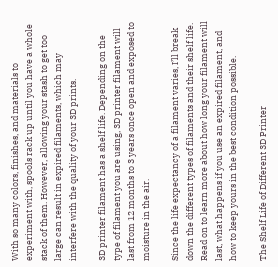With so many colors, finishes, and materials to experiment with, spools rack up until you have a whole stack of them. However, allowing your stash to get too large can result in expired filaments, which may interfere with the quality of your 3D prints.

3D printer filament has a shelf life. Depending on the type of filament you are using, 3D printer filament will last from 12 months to 3 years once open and exposed to moisture in the air.

Since the life expectancy of a filament varies, I’ll break down the different types of filaments and their shelf life. Read on to learn more about how long your filament will last, what happens if you use an expired filament, and how to keep yours in the best condition possible.

The Shelf Life of Different 3D Printer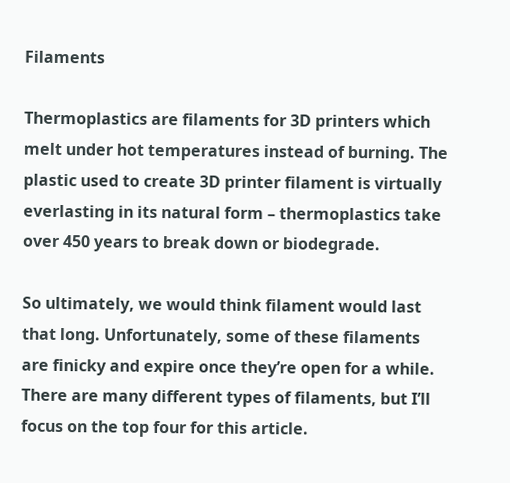Filaments

Thermoplastics are filaments for 3D printers which melt under hot temperatures instead of burning. The plastic used to create 3D printer filament is virtually everlasting in its natural form – thermoplastics take over 450 years to break down or biodegrade.

So ultimately, we would think filament would last that long. Unfortunately, some of these filaments are finicky and expire once they’re open for a while. There are many different types of filaments, but I’ll focus on the top four for this article.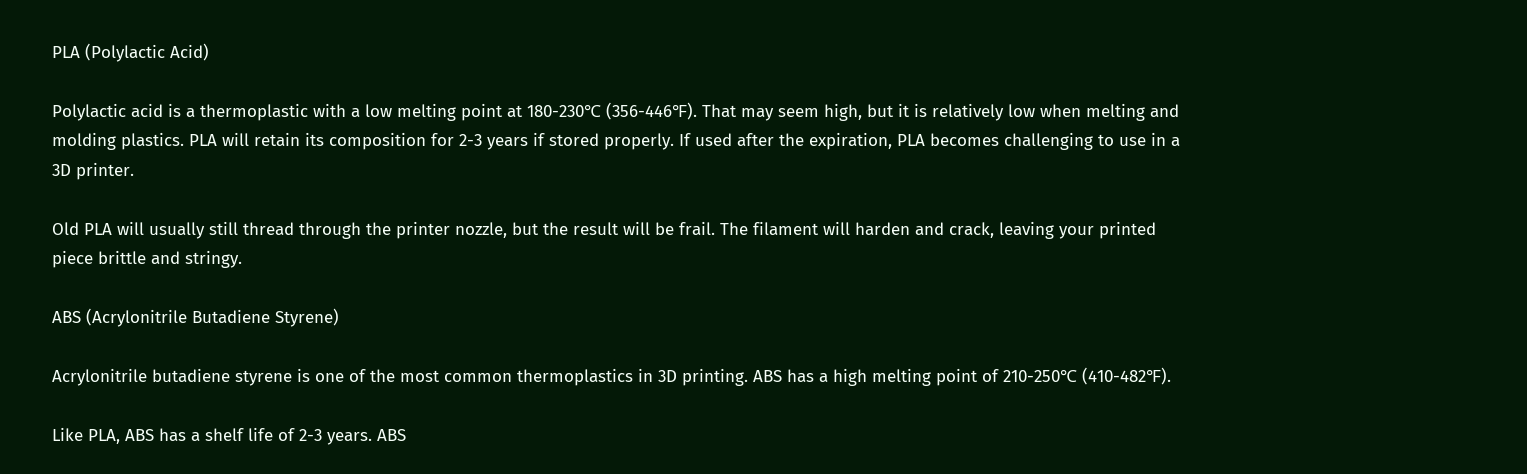PLA (Polylactic Acid)

Polylactic acid is a thermoplastic with a low melting point at 180-230℃ (356-446℉). That may seem high, but it is relatively low when melting and molding plastics. PLA will retain its composition for 2-3 years if stored properly. If used after the expiration, PLA becomes challenging to use in a 3D printer.

Old PLA will usually still thread through the printer nozzle, but the result will be frail. The filament will harden and crack, leaving your printed piece brittle and stringy.

ABS (Acrylonitrile Butadiene Styrene)

Acrylonitrile butadiene styrene is one of the most common thermoplastics in 3D printing. ABS has a high melting point of 210-250℃ (410-482℉).

Like PLA, ABS has a shelf life of 2-3 years. ABS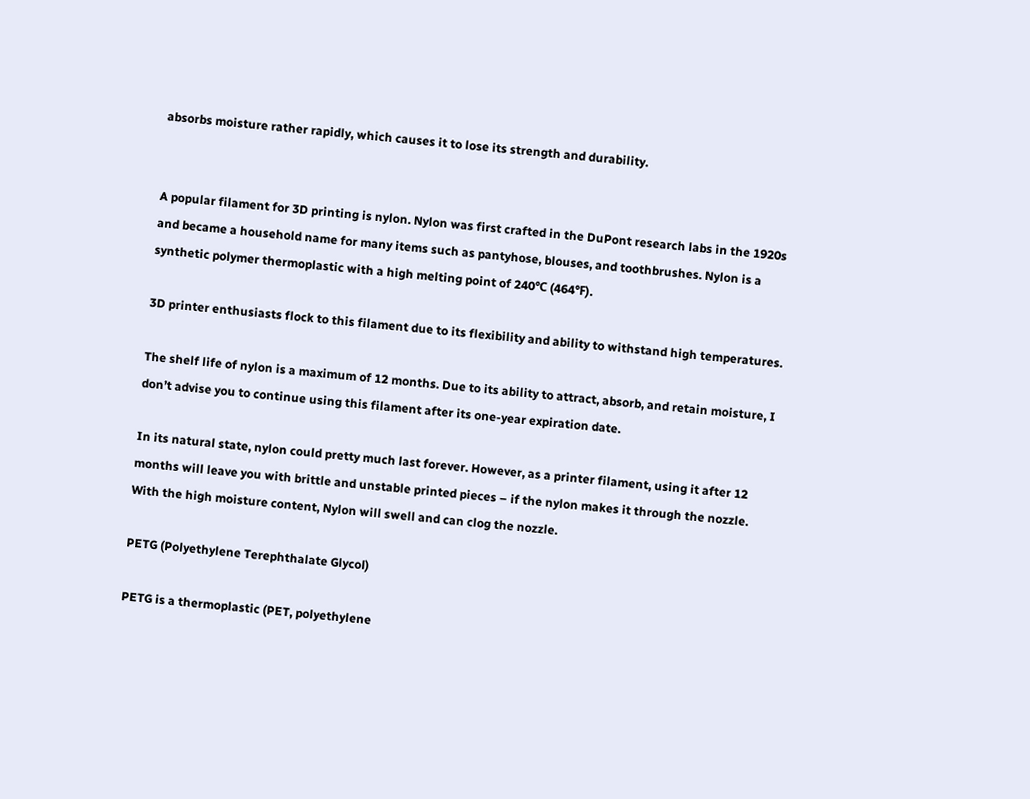absorbs moisture rather rapidly, which causes it to lose its strength and durability.


A popular filament for 3D printing is nylon. Nylon was first crafted in the DuPont research labs in the 1920s and became a household name for many items such as pantyhose, blouses, and toothbrushes. Nylon is a synthetic polymer thermoplastic with a high melting point of 240℃ (464℉).

3D printer enthusiasts flock to this filament due to its flexibility and ability to withstand high temperatures.

The shelf life of nylon is a maximum of 12 months. Due to its ability to attract, absorb, and retain moisture, I don’t advise you to continue using this filament after its one-year expiration date.

In its natural state, nylon could pretty much last forever. However, as a printer filament, using it after 12 months will leave you with brittle and unstable printed pieces – if the nylon makes it through the nozzle. With the high moisture content, Nylon will swell and can clog the nozzle.

PETG (Polyethylene Terephthalate Glycol)

PETG is a thermoplastic (PET, polyethylene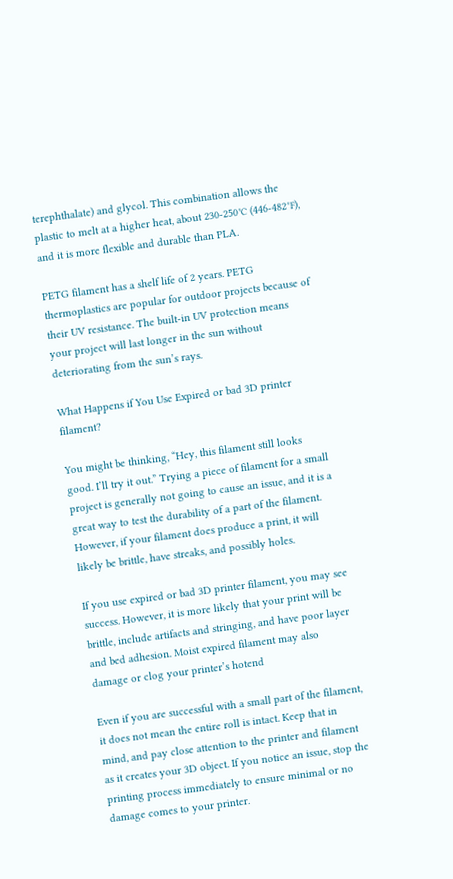terephthalate) and glycol. This combination allows the plastic to melt at a higher heat, about 230-250℃ (446-482℉), and it is more flexible and durable than PLA.

PETG filament has a shelf life of 2 years. PETG thermoplastics are popular for outdoor projects because of their UV resistance. The built-in UV protection means your project will last longer in the sun without deteriorating from the sun’s rays.

What Happens if You Use Expired or bad 3D printer filament?

You might be thinking, “Hey, this filament still looks good. I’ll try it out.” Trying a piece of filament for a small project is generally not going to cause an issue, and it is a great way to test the durability of a part of the filament. However, if your filament does produce a print, it will likely be brittle, have streaks, and possibly holes.

If you use expired or bad 3D printer filament, you may see success. However, it is more likely that your print will be brittle, include artifacts and stringing, and have poor layer and bed adhesion. Moist expired filament may also damage or clog your printer’s hotend

Even if you are successful with a small part of the filament, it does not mean the entire roll is intact. Keep that in mind, and pay close attention to the printer and filament as it creates your 3D object. If you notice an issue, stop the printing process immediately to ensure minimal or no damage comes to your printer.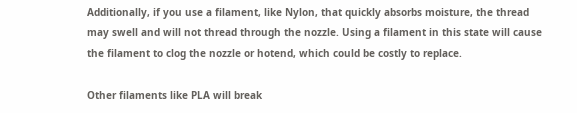Additionally, if you use a filament, like Nylon, that quickly absorbs moisture, the thread may swell and will not thread through the nozzle. Using a filament in this state will cause the filament to clog the nozzle or hotend, which could be costly to replace.

Other filaments like PLA will break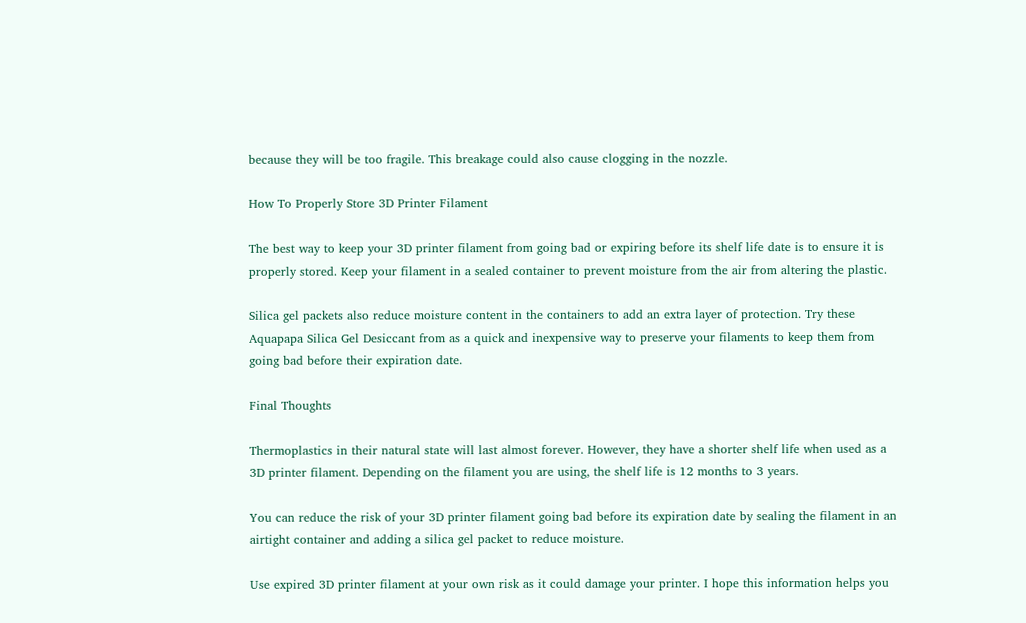because they will be too fragile. This breakage could also cause clogging in the nozzle.

How To Properly Store 3D Printer Filament

The best way to keep your 3D printer filament from going bad or expiring before its shelf life date is to ensure it is properly stored. Keep your filament in a sealed container to prevent moisture from the air from altering the plastic.

Silica gel packets also reduce moisture content in the containers to add an extra layer of protection. Try these Aquapapa Silica Gel Desiccant from as a quick and inexpensive way to preserve your filaments to keep them from going bad before their expiration date.

Final Thoughts

Thermoplastics in their natural state will last almost forever. However, they have a shorter shelf life when used as a 3D printer filament. Depending on the filament you are using, the shelf life is 12 months to 3 years.

You can reduce the risk of your 3D printer filament going bad before its expiration date by sealing the filament in an airtight container and adding a silica gel packet to reduce moisture.

Use expired 3D printer filament at your own risk as it could damage your printer. I hope this information helps you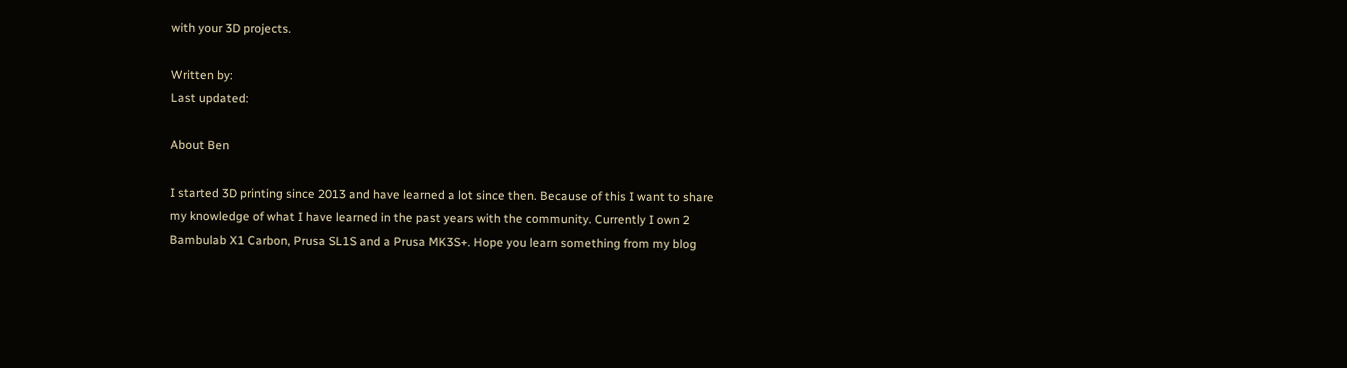with your 3D projects.

Written by:
Last updated:

About Ben

I started 3D printing since 2013 and have learned a lot since then. Because of this I want to share my knowledge of what I have learned in the past years with the community. Currently I own 2 Bambulab X1 Carbon, Prusa SL1S and a Prusa MK3S+. Hope you learn something from my blog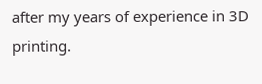after my years of experience in 3D printing.